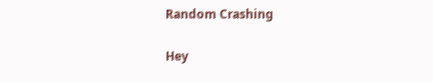Random Crashing

Hey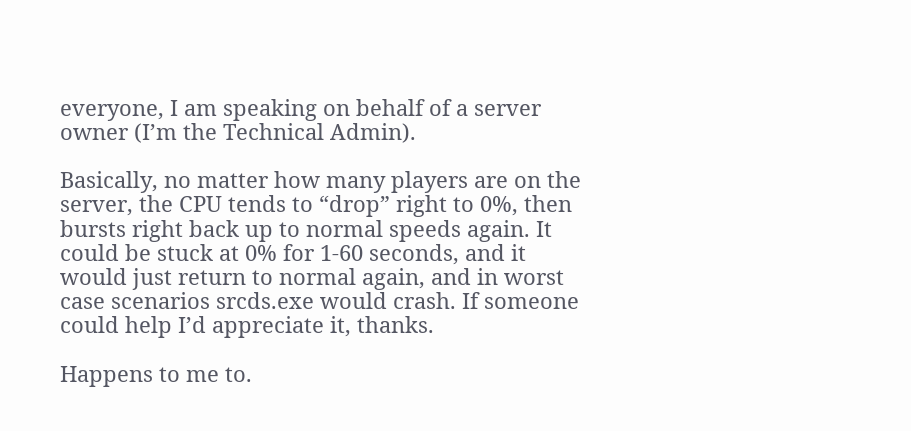everyone, I am speaking on behalf of a server owner (I’m the Technical Admin).

Basically, no matter how many players are on the server, the CPU tends to “drop” right to 0%, then bursts right back up to normal speeds again. It could be stuck at 0% for 1-60 seconds, and it would just return to normal again, and in worst case scenarios srcds.exe would crash. If someone could help I’d appreciate it, thanks.

Happens to me to.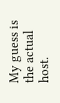My guess is the actual host.